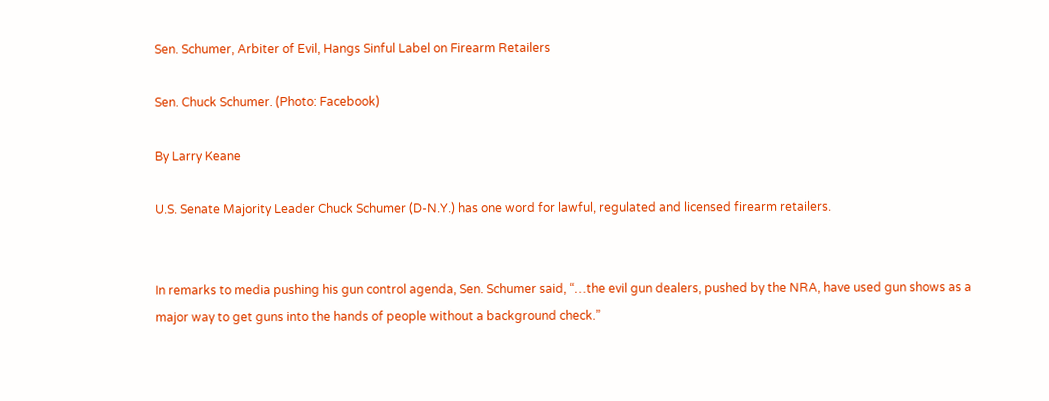Sen. Schumer, Arbiter of Evil, Hangs Sinful Label on Firearm Retailers

Sen. Chuck Schumer. (Photo: Facebook)

By Larry Keane

U.S. Senate Majority Leader Chuck Schumer (D-N.Y.) has one word for lawful, regulated and licensed firearm retailers.


In remarks to media pushing his gun control agenda, Sen. Schumer said, “…the evil gun dealers, pushed by the NRA, have used gun shows as a major way to get guns into the hands of people without a background check.”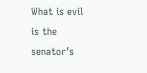What is evil is the senator’s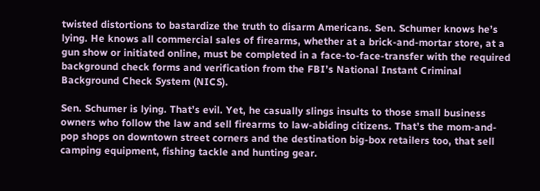twisted distortions to bastardize the truth to disarm Americans. Sen. Schumer knows he’s lying. He knows all commercial sales of firearms, whether at a brick-and-mortar store, at a gun show or initiated online, must be completed in a face-to-face-transfer with the required background check forms and verification from the FBI’s National Instant Criminal Background Check System (NICS).

Sen. Schumer is lying. That’s evil. Yet, he casually slings insults to those small business owners who follow the law and sell firearms to law-abiding citizens. That’s the mom-and-pop shops on downtown street corners and the destination big-box retailers too, that sell camping equipment, fishing tackle and hunting gear.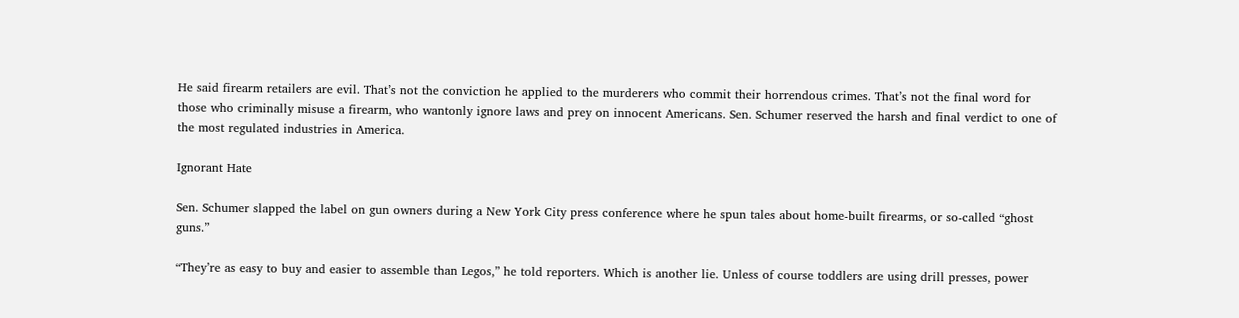He said firearm retailers are evil. That’s not the conviction he applied to the murderers who commit their horrendous crimes. That’s not the final word for those who criminally misuse a firearm, who wantonly ignore laws and prey on innocent Americans. Sen. Schumer reserved the harsh and final verdict to one of the most regulated industries in America.

Ignorant Hate

Sen. Schumer slapped the label on gun owners during a New York City press conference where he spun tales about home-built firearms, or so-called “ghost guns.”

“They’re as easy to buy and easier to assemble than Legos,” he told reporters. Which is another lie. Unless of course toddlers are using drill presses, power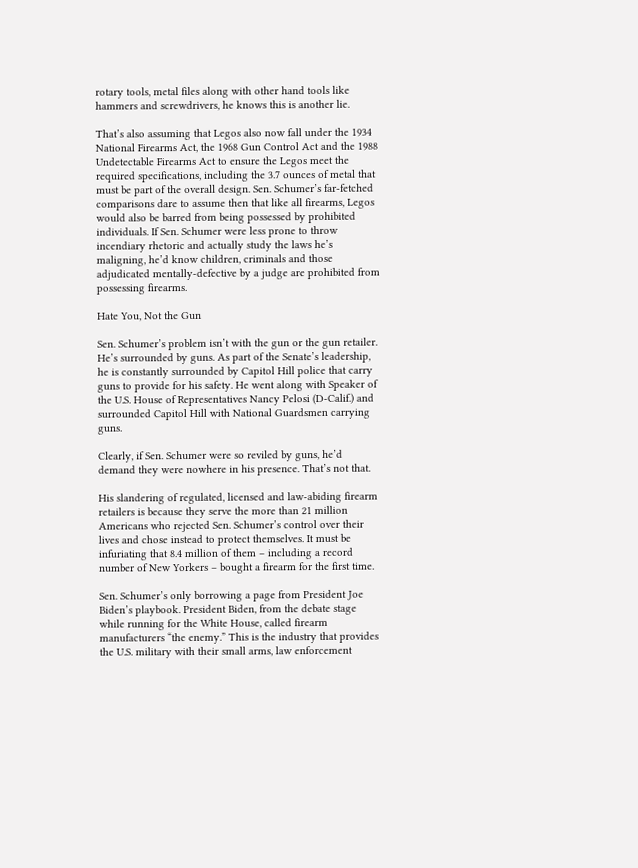rotary tools, metal files along with other hand tools like hammers and screwdrivers, he knows this is another lie.

That’s also assuming that Legos also now fall under the 1934 National Firearms Act, the 1968 Gun Control Act and the 1988 Undetectable Firearms Act to ensure the Legos meet the required specifications, including the 3.7 ounces of metal that must be part of the overall design. Sen. Schumer’s far-fetched comparisons dare to assume then that like all firearms, Legos would also be barred from being possessed by prohibited individuals. If Sen. Schumer were less prone to throw incendiary rhetoric and actually study the laws he’s maligning, he’d know children, criminals and those adjudicated mentally-defective by a judge are prohibited from possessing firearms.

Hate You, Not the Gun

Sen. Schumer’s problem isn’t with the gun or the gun retailer. He’s surrounded by guns. As part of the Senate’s leadership, he is constantly surrounded by Capitol Hill police that carry guns to provide for his safety. He went along with Speaker of the U.S. House of Representatives Nancy Pelosi (D-Calif.) and surrounded Capitol Hill with National Guardsmen carrying guns.

Clearly, if Sen. Schumer were so reviled by guns, he’d demand they were nowhere in his presence. That’s not that.

His slandering of regulated, licensed and law-abiding firearm retailers is because they serve the more than 21 million Americans who rejected Sen. Schumer’s control over their lives and chose instead to protect themselves. It must be infuriating that 8.4 million of them – including a record number of New Yorkers – bought a firearm for the first time.

Sen. Schumer’s only borrowing a page from President Joe Biden’s playbook. President Biden, from the debate stage while running for the White House, called firearm manufacturers “the enemy.” This is the industry that provides the U.S. military with their small arms, law enforcement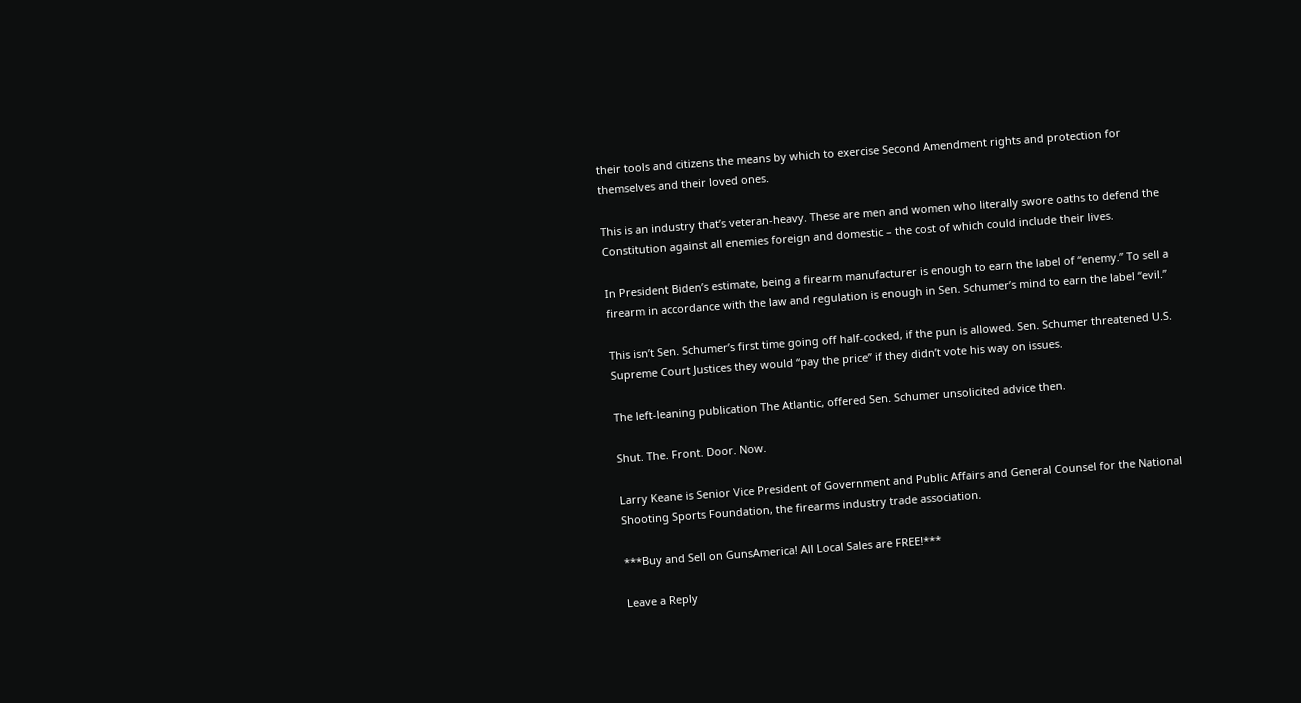their tools and citizens the means by which to exercise Second Amendment rights and protection for themselves and their loved ones.

This is an industry that’s veteran-heavy. These are men and women who literally swore oaths to defend the Constitution against all enemies foreign and domestic – the cost of which could include their lives.

In President Biden’s estimate, being a firearm manufacturer is enough to earn the label of “enemy.” To sell a firearm in accordance with the law and regulation is enough in Sen. Schumer’s mind to earn the label “evil.”

This isn’t Sen. Schumer’s first time going off half-cocked, if the pun is allowed. Sen. Schumer threatened U.S. Supreme Court Justices they would “pay the price” if they didn’t vote his way on issues.

The left-leaning publication The Atlantic, offered Sen. Schumer unsolicited advice then.

Shut. The. Front. Door. Now.

Larry Keane is Senior Vice President of Government and Public Affairs and General Counsel for the National Shooting Sports Foundation, the firearms industry trade association.

***Buy and Sell on GunsAmerica! All Local Sales are FREE!***

Leave a Reply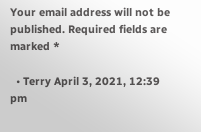Your email address will not be published. Required fields are marked *

  • Terry April 3, 2021, 12:39 pm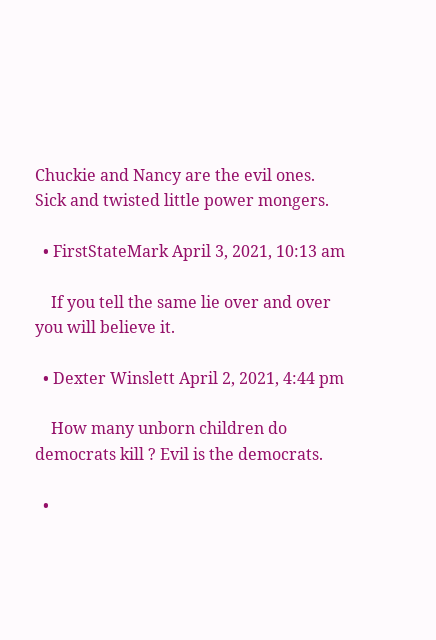Chuckie and Nancy are the evil ones. Sick and twisted little power mongers.

  • FirstStateMark April 3, 2021, 10:13 am

    If you tell the same lie over and over you will believe it.

  • Dexter Winslett April 2, 2021, 4:44 pm

    How many unborn children do democrats kill ? Evil is the democrats.

  •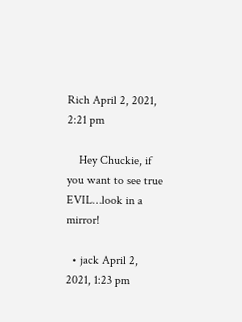Rich April 2, 2021, 2:21 pm

    Hey Chuckie, if you want to see true EVIL…look in a mirror!

  • jack April 2, 2021, 1:23 pm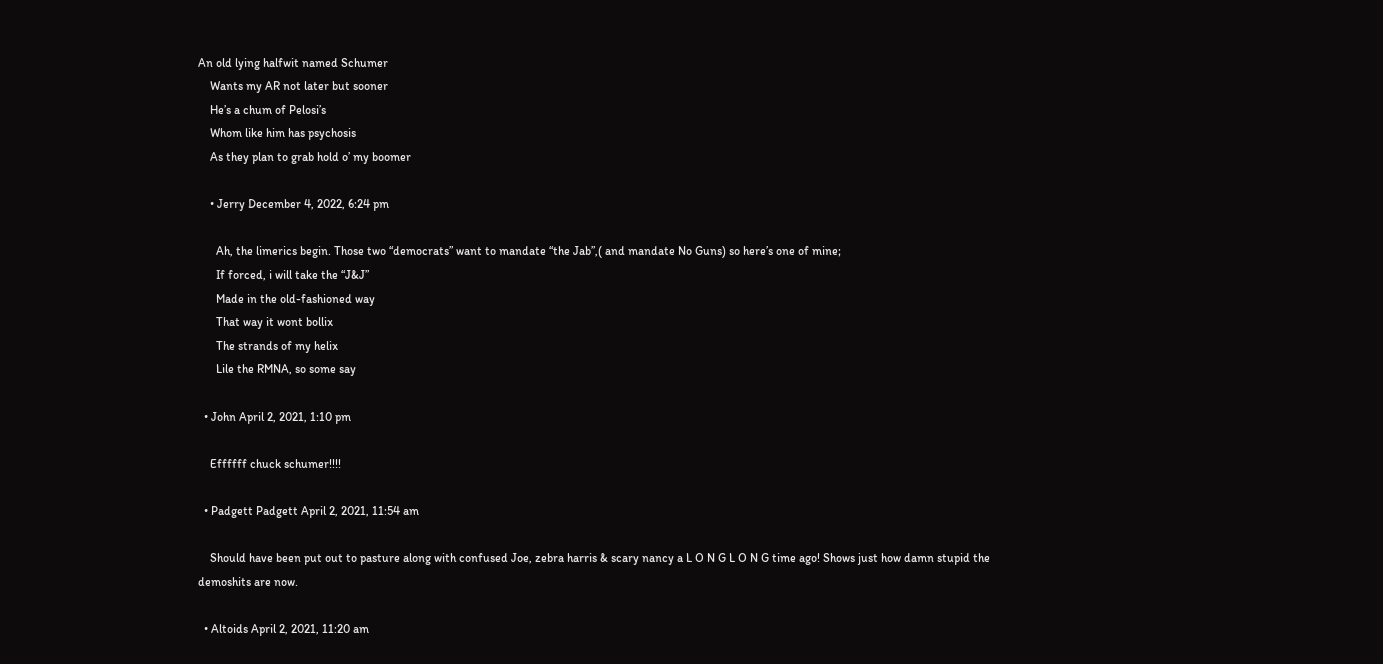An old lying halfwit named Schumer
    Wants my AR not later but sooner
    He’s a chum of Pelosi’s
    Whom like him has psychosis
    As they plan to grab hold o’ my boomer

    • Jerry December 4, 2022, 6:24 pm

      Ah, the limerics begin. Those two “democrats” want to mandate “the Jab”,( and mandate No Guns) so here’s one of mine;
      If forced, i will take the “J&J”
      Made in the old-fashioned way
      That way it wont bollix
      The strands of my helix
      Lile the RMNA, so some say

  • John April 2, 2021, 1:10 pm

    Effffff chuck schumer!!!!

  • Padgett Padgett April 2, 2021, 11:54 am

    Should have been put out to pasture along with confused Joe, zebra harris & scary nancy a L O N G L O N G time ago! Shows just how damn stupid the demoshits are now.

  • Altoids April 2, 2021, 11:20 am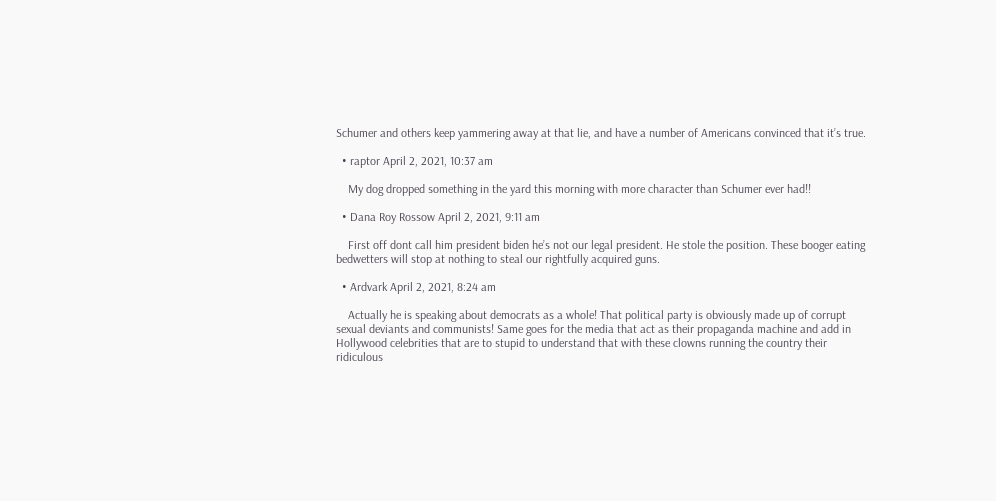Schumer and others keep yammering away at that lie, and have a number of Americans convinced that it’s true.

  • raptor April 2, 2021, 10:37 am

    My dog dropped something in the yard this morning with more character than Schumer ever had!!

  • Dana Roy Rossow April 2, 2021, 9:11 am

    First off dont call him president biden he’s not our legal president. He stole the position. These booger eating bedwetters will stop at nothing to steal our rightfully acquired guns.

  • Ardvark April 2, 2021, 8:24 am

    Actually he is speaking about democrats as a whole! That political party is obviously made up of corrupt sexual deviants and communists! Same goes for the media that act as their propaganda machine and add in Hollywood celebrities that are to stupid to understand that with these clowns running the country their ridiculous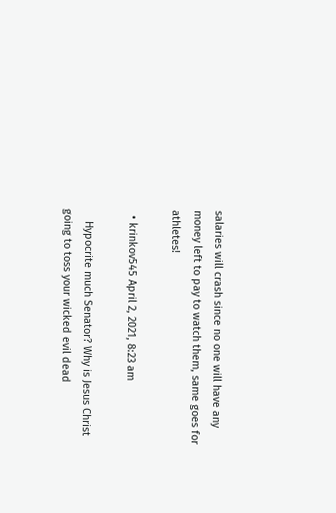salaries will crash since no one will have any money left to pay to watch them, same goes for athletes!

  • krinkov545 April 2, 2021, 8:23 am

    Hypocrite much Senator? Why is Jesus Christ going to toss your wicked evil dead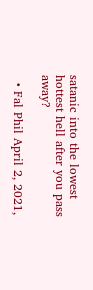satanic into the lowest hottest hell after you pass away?

  • Fal Phil April 2, 2021,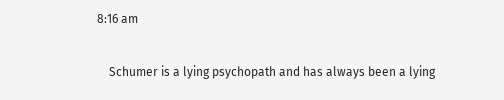8:16 am

    Schumer is a lying psychopath and has always been a lying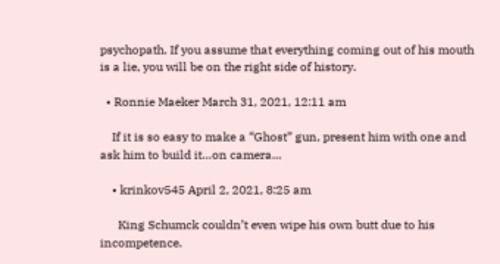psychopath. If you assume that everything coming out of his mouth is a lie, you will be on the right side of history.

  • Ronnie Maeker March 31, 2021, 12:11 am

    If it is so easy to make a “Ghost” gun, present him with one and ask him to build it…on camera…

    • krinkov545 April 2, 2021, 8:25 am

      King Schumck couldn’t even wipe his own butt due to his incompetence.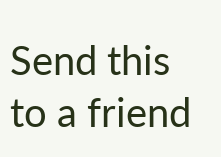Send this to a friend